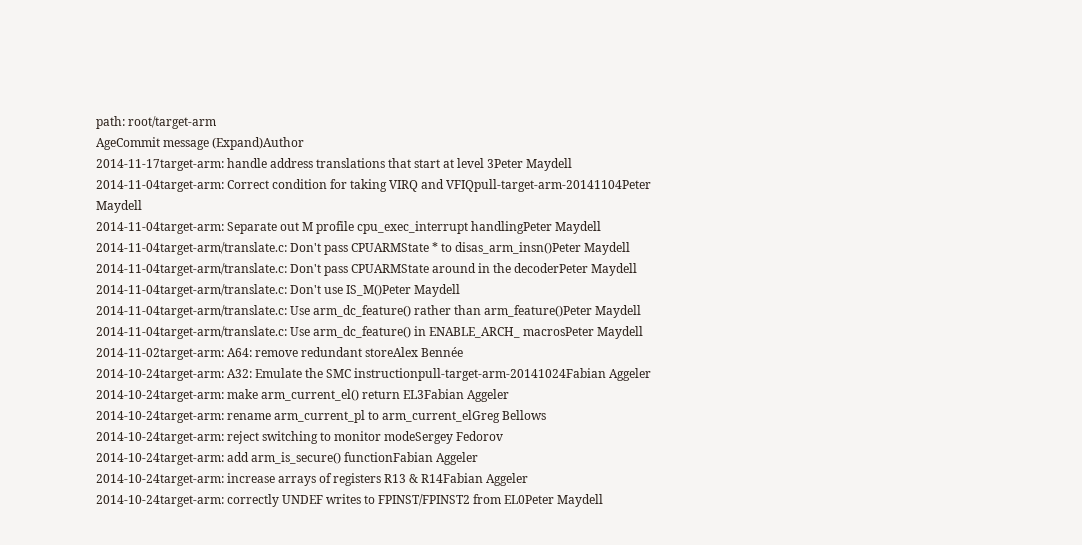path: root/target-arm
AgeCommit message (Expand)Author
2014-11-17target-arm: handle address translations that start at level 3Peter Maydell
2014-11-04target-arm: Correct condition for taking VIRQ and VFIQpull-target-arm-20141104Peter Maydell
2014-11-04target-arm: Separate out M profile cpu_exec_interrupt handlingPeter Maydell
2014-11-04target-arm/translate.c: Don't pass CPUARMState * to disas_arm_insn()Peter Maydell
2014-11-04target-arm/translate.c: Don't pass CPUARMState around in the decoderPeter Maydell
2014-11-04target-arm/translate.c: Don't use IS_M()Peter Maydell
2014-11-04target-arm/translate.c: Use arm_dc_feature() rather than arm_feature()Peter Maydell
2014-11-04target-arm/translate.c: Use arm_dc_feature() in ENABLE_ARCH_ macrosPeter Maydell
2014-11-02target-arm: A64: remove redundant storeAlex Bennée
2014-10-24target-arm: A32: Emulate the SMC instructionpull-target-arm-20141024Fabian Aggeler
2014-10-24target-arm: make arm_current_el() return EL3Fabian Aggeler
2014-10-24target-arm: rename arm_current_pl to arm_current_elGreg Bellows
2014-10-24target-arm: reject switching to monitor modeSergey Fedorov
2014-10-24target-arm: add arm_is_secure() functionFabian Aggeler
2014-10-24target-arm: increase arrays of registers R13 & R14Fabian Aggeler
2014-10-24target-arm: correctly UNDEF writes to FPINST/FPINST2 from EL0Peter Maydell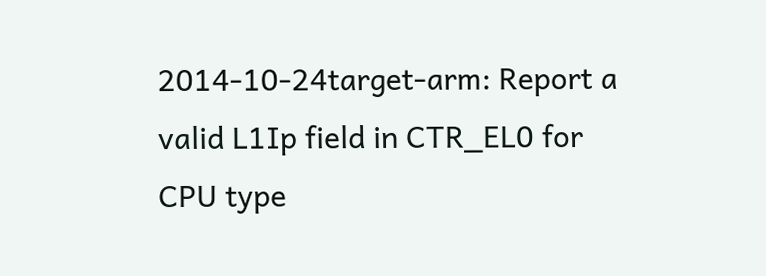2014-10-24target-arm: Report a valid L1Ip field in CTR_EL0 for CPU type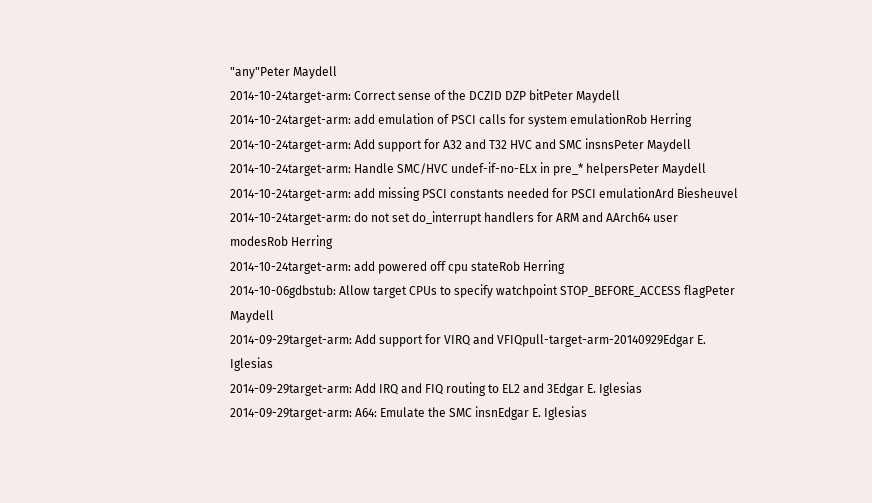"any"Peter Maydell
2014-10-24target-arm: Correct sense of the DCZID DZP bitPeter Maydell
2014-10-24target-arm: add emulation of PSCI calls for system emulationRob Herring
2014-10-24target-arm: Add support for A32 and T32 HVC and SMC insnsPeter Maydell
2014-10-24target-arm: Handle SMC/HVC undef-if-no-ELx in pre_* helpersPeter Maydell
2014-10-24target-arm: add missing PSCI constants needed for PSCI emulationArd Biesheuvel
2014-10-24target-arm: do not set do_interrupt handlers for ARM and AArch64 user modesRob Herring
2014-10-24target-arm: add powered off cpu stateRob Herring
2014-10-06gdbstub: Allow target CPUs to specify watchpoint STOP_BEFORE_ACCESS flagPeter Maydell
2014-09-29target-arm: Add support for VIRQ and VFIQpull-target-arm-20140929Edgar E. Iglesias
2014-09-29target-arm: Add IRQ and FIQ routing to EL2 and 3Edgar E. Iglesias
2014-09-29target-arm: A64: Emulate the SMC insnEdgar E. Iglesias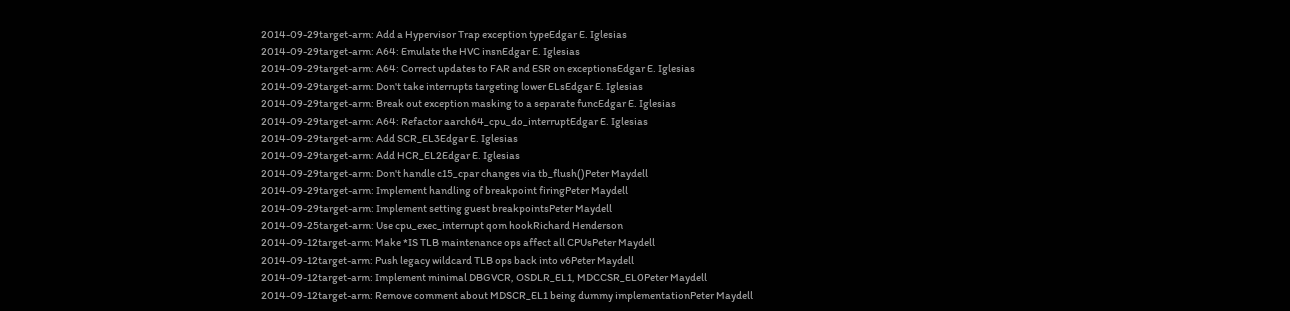2014-09-29target-arm: Add a Hypervisor Trap exception typeEdgar E. Iglesias
2014-09-29target-arm: A64: Emulate the HVC insnEdgar E. Iglesias
2014-09-29target-arm: A64: Correct updates to FAR and ESR on exceptionsEdgar E. Iglesias
2014-09-29target-arm: Don't take interrupts targeting lower ELsEdgar E. Iglesias
2014-09-29target-arm: Break out exception masking to a separate funcEdgar E. Iglesias
2014-09-29target-arm: A64: Refactor aarch64_cpu_do_interruptEdgar E. Iglesias
2014-09-29target-arm: Add SCR_EL3Edgar E. Iglesias
2014-09-29target-arm: Add HCR_EL2Edgar E. Iglesias
2014-09-29target-arm: Don't handle c15_cpar changes via tb_flush()Peter Maydell
2014-09-29target-arm: Implement handling of breakpoint firingPeter Maydell
2014-09-29target-arm: Implement setting guest breakpointsPeter Maydell
2014-09-25target-arm: Use cpu_exec_interrupt qom hookRichard Henderson
2014-09-12target-arm: Make *IS TLB maintenance ops affect all CPUsPeter Maydell
2014-09-12target-arm: Push legacy wildcard TLB ops back into v6Peter Maydell
2014-09-12target-arm: Implement minimal DBGVCR, OSDLR_EL1, MDCCSR_EL0Peter Maydell
2014-09-12target-arm: Remove comment about MDSCR_EL1 being dummy implementationPeter Maydell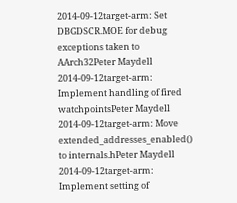2014-09-12target-arm: Set DBGDSCR.MOE for debug exceptions taken to AArch32Peter Maydell
2014-09-12target-arm: Implement handling of fired watchpointsPeter Maydell
2014-09-12target-arm: Move extended_addresses_enabled() to internals.hPeter Maydell
2014-09-12target-arm: Implement setting of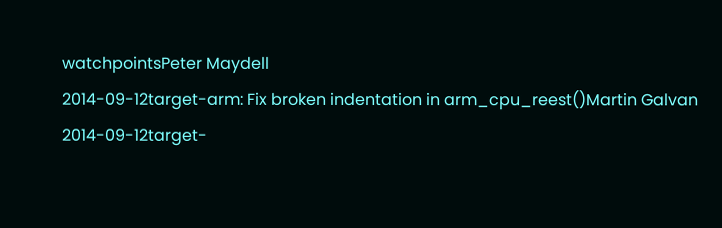watchpointsPeter Maydell
2014-09-12target-arm: Fix broken indentation in arm_cpu_reest()Martin Galvan
2014-09-12target-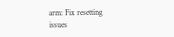arm: Fix resetting issues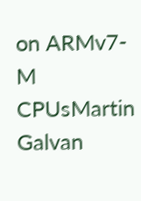on ARMv7-M CPUsMartin Galvan